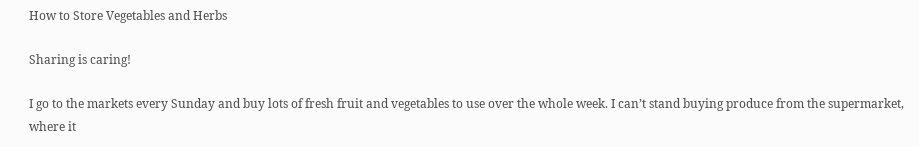How to Store Vegetables and Herbs

Sharing is caring!

I go to the markets every Sunday and buy lots of fresh fruit and vegetables to use over the whole week. I can’t stand buying produce from the supermarket, where it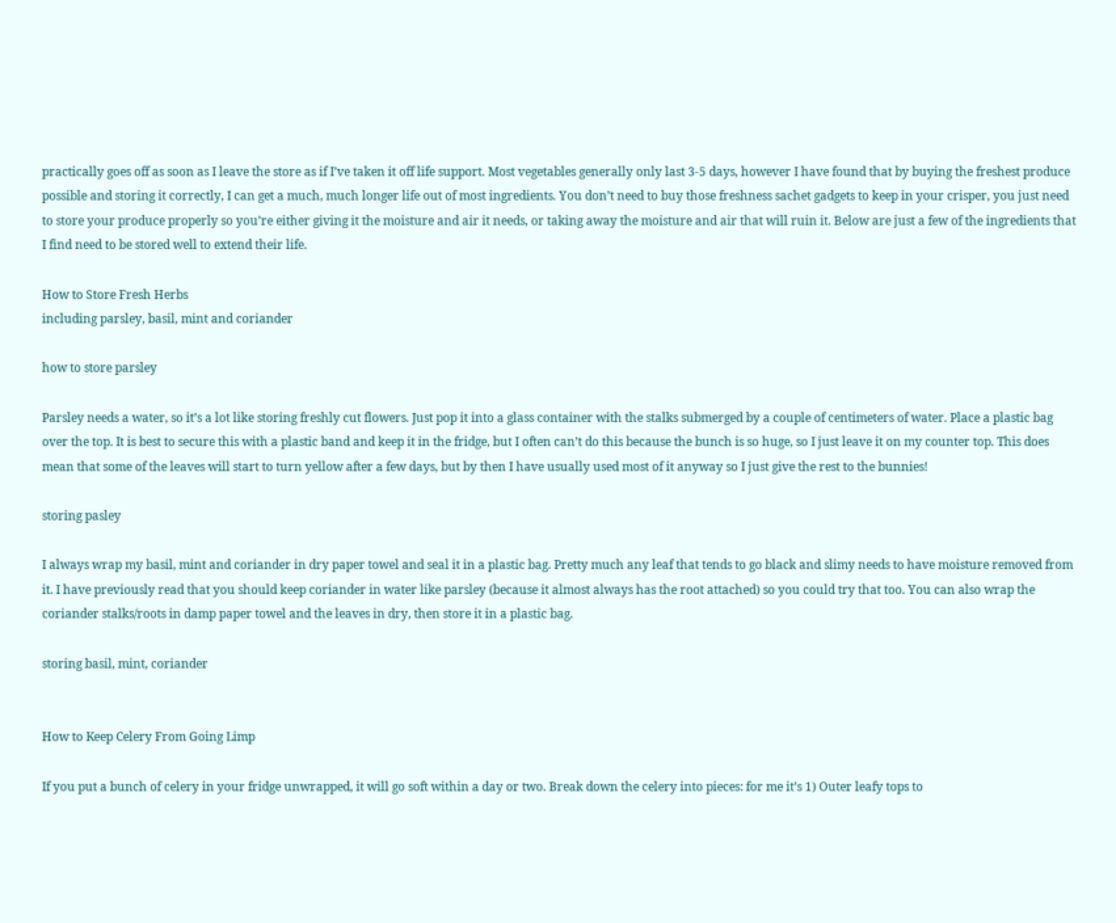practically goes off as soon as I leave the store as if I’ve taken it off life support. Most vegetables generally only last 3-5 days, however I have found that by buying the freshest produce possible and storing it correctly, I can get a much, much longer life out of most ingredients. You don’t need to buy those freshness sachet gadgets to keep in your crisper, you just need to store your produce properly so you’re either giving it the moisture and air it needs, or taking away the moisture and air that will ruin it. Below are just a few of the ingredients that I find need to be stored well to extend their life.

How to Store Fresh Herbs
including parsley, basil, mint and coriander

how to store parsley

Parsley needs a water, so it’s a lot like storing freshly cut flowers. Just pop it into a glass container with the stalks submerged by a couple of centimeters of water. Place a plastic bag over the top. It is best to secure this with a plastic band and keep it in the fridge, but I often can’t do this because the bunch is so huge, so I just leave it on my counter top. This does mean that some of the leaves will start to turn yellow after a few days, but by then I have usually used most of it anyway so I just give the rest to the bunnies!

storing pasley

I always wrap my basil, mint and coriander in dry paper towel and seal it in a plastic bag. Pretty much any leaf that tends to go black and slimy needs to have moisture removed from it. I have previously read that you should keep coriander in water like parsley (because it almost always has the root attached) so you could try that too. You can also wrap the coriander stalks/roots in damp paper towel and the leaves in dry, then store it in a plastic bag.

storing basil, mint, coriander


How to Keep Celery From Going Limp

If you put a bunch of celery in your fridge unwrapped, it will go soft within a day or two. Break down the celery into pieces: for me it’s 1) Outer leafy tops to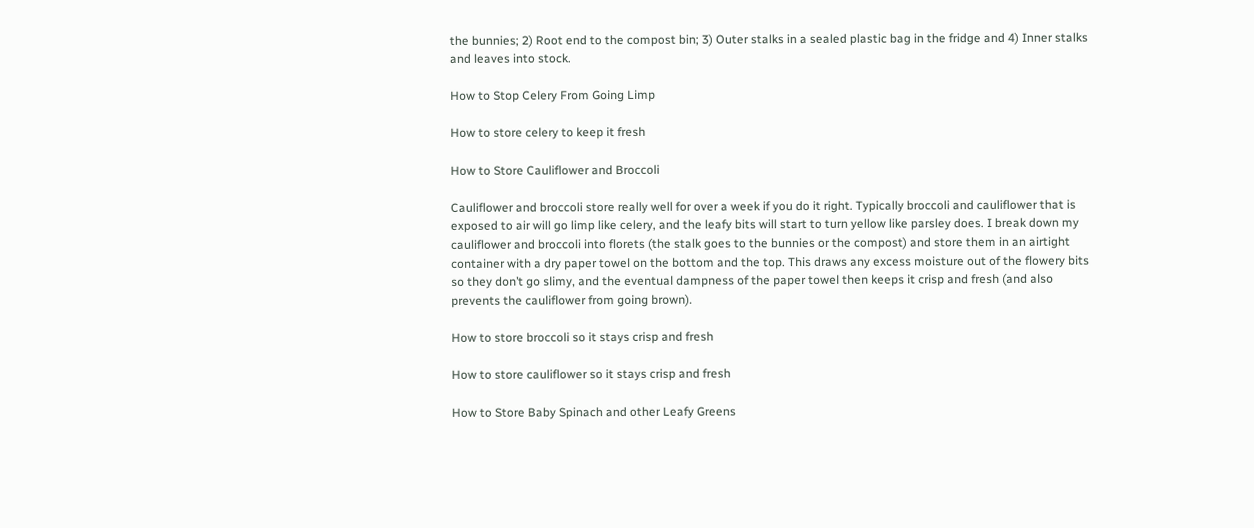the bunnies; 2) Root end to the compost bin; 3) Outer stalks in a sealed plastic bag in the fridge and 4) Inner stalks and leaves into stock.

How to Stop Celery From Going Limp

How to store celery to keep it fresh

How to Store Cauliflower and Broccoli

Cauliflower and broccoli store really well for over a week if you do it right. Typically broccoli and cauliflower that is exposed to air will go limp like celery, and the leafy bits will start to turn yellow like parsley does. I break down my cauliflower and broccoli into florets (the stalk goes to the bunnies or the compost) and store them in an airtight container with a dry paper towel on the bottom and the top. This draws any excess moisture out of the flowery bits so they don’t go slimy, and the eventual dampness of the paper towel then keeps it crisp and fresh (and also prevents the cauliflower from going brown).

How to store broccoli so it stays crisp and fresh

How to store cauliflower so it stays crisp and fresh

How to Store Baby Spinach and other Leafy Greens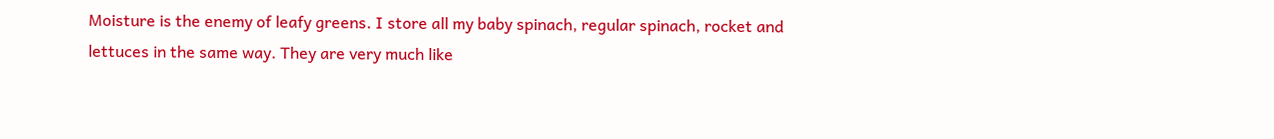Moisture is the enemy of leafy greens. I store all my baby spinach, regular spinach, rocket and lettuces in the same way. They are very much like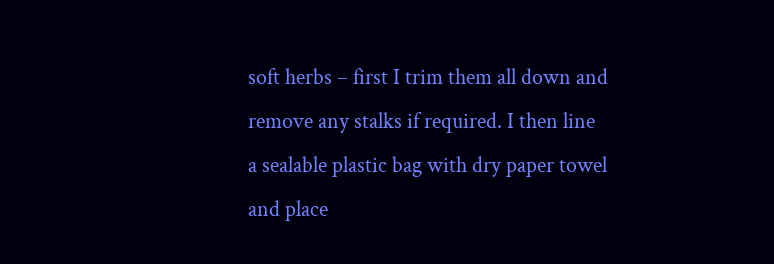soft herbs – first I trim them all down and remove any stalks if required. I then line a sealable plastic bag with dry paper towel and place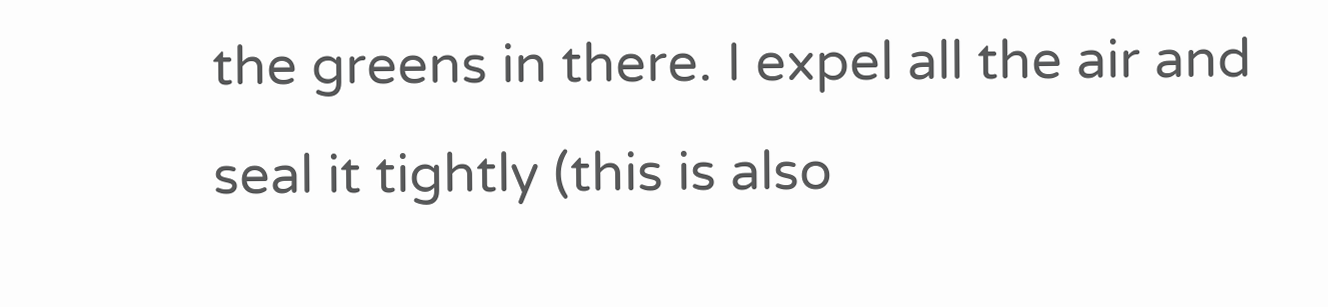the greens in there. I expel all the air and seal it tightly (this is also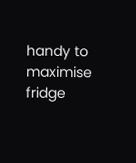handy to maximise fridge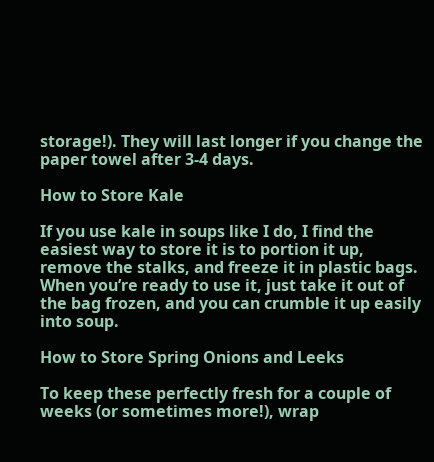storage!). They will last longer if you change the paper towel after 3-4 days.

How to Store Kale

If you use kale in soups like I do, I find the easiest way to store it is to portion it up, remove the stalks, and freeze it in plastic bags. When you’re ready to use it, just take it out of the bag frozen, and you can crumble it up easily into soup.

How to Store Spring Onions and Leeks

To keep these perfectly fresh for a couple of weeks (or sometimes more!), wrap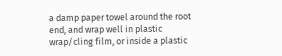a damp paper towel around the root end, and wrap well in plastic wrap/cling film, or inside a plastic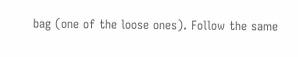bag (one of the loose ones). Follow the same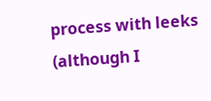process with leeks (although I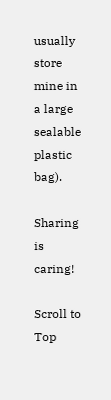usually store mine in a large sealable plastic bag).

Sharing is caring!

Scroll to Top